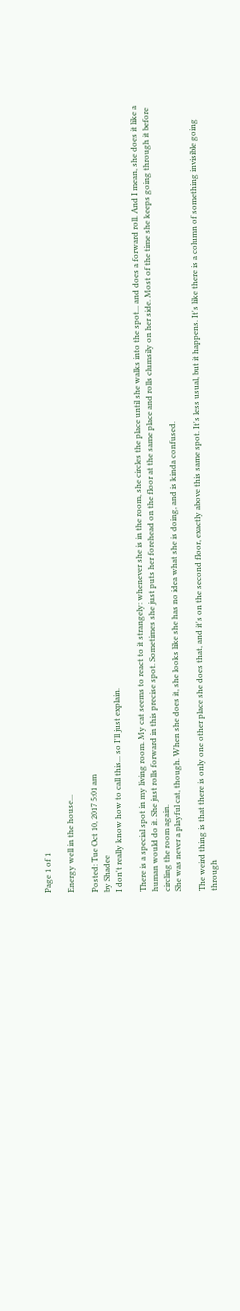Page 1 of 1

Energy well in the house...

Posted: Tue Oct 10, 2017 5:01 am
by Shadee
I don't really know how to call this... so I'll just explain.

There is a special spot in my living room. My cat seems to react to it strangely: whenever she is in the room, she circles the place until she walks into the spot... and does a forward roll. And I mean, she does it like a human would do it. She just rolls forward in this precise spot. Sometimes she just puts her forehead on the floor at the same place and rolls clumsily on her side. Most of the time she keeps going through it before circling the room again.
She was never a playful cat, though. When she does it, she looks like she has no idea what she is doing, and is kinda confused.

The weird thing is that there is only one other place she does that, and it's on the second floor, exactly above this same spot. It's less usual, but it happens. It's like there is a column of something invisible going through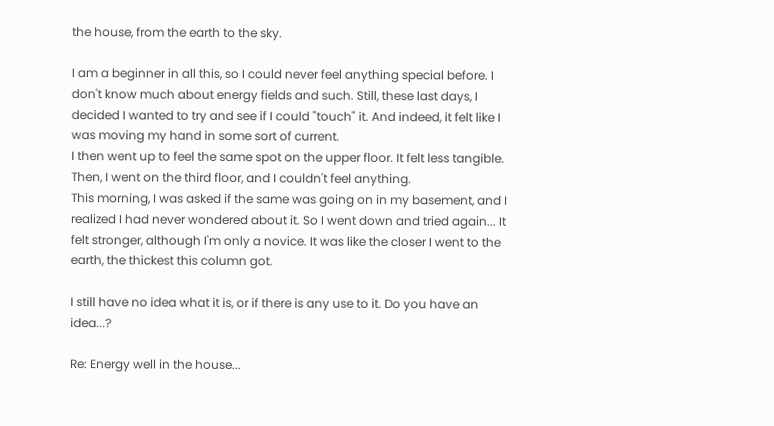the house, from the earth to the sky.

I am a beginner in all this, so I could never feel anything special before. I don't know much about energy fields and such. Still, these last days, I decided I wanted to try and see if I could "touch" it. And indeed, it felt like I was moving my hand in some sort of current.
I then went up to feel the same spot on the upper floor. It felt less tangible. Then, I went on the third floor, and I couldn't feel anything.
This morning, I was asked if the same was going on in my basement, and I realized I had never wondered about it. So I went down and tried again... It felt stronger, although I'm only a novice. It was like the closer I went to the earth, the thickest this column got.

I still have no idea what it is, or if there is any use to it. Do you have an idea...?

Re: Energy well in the house...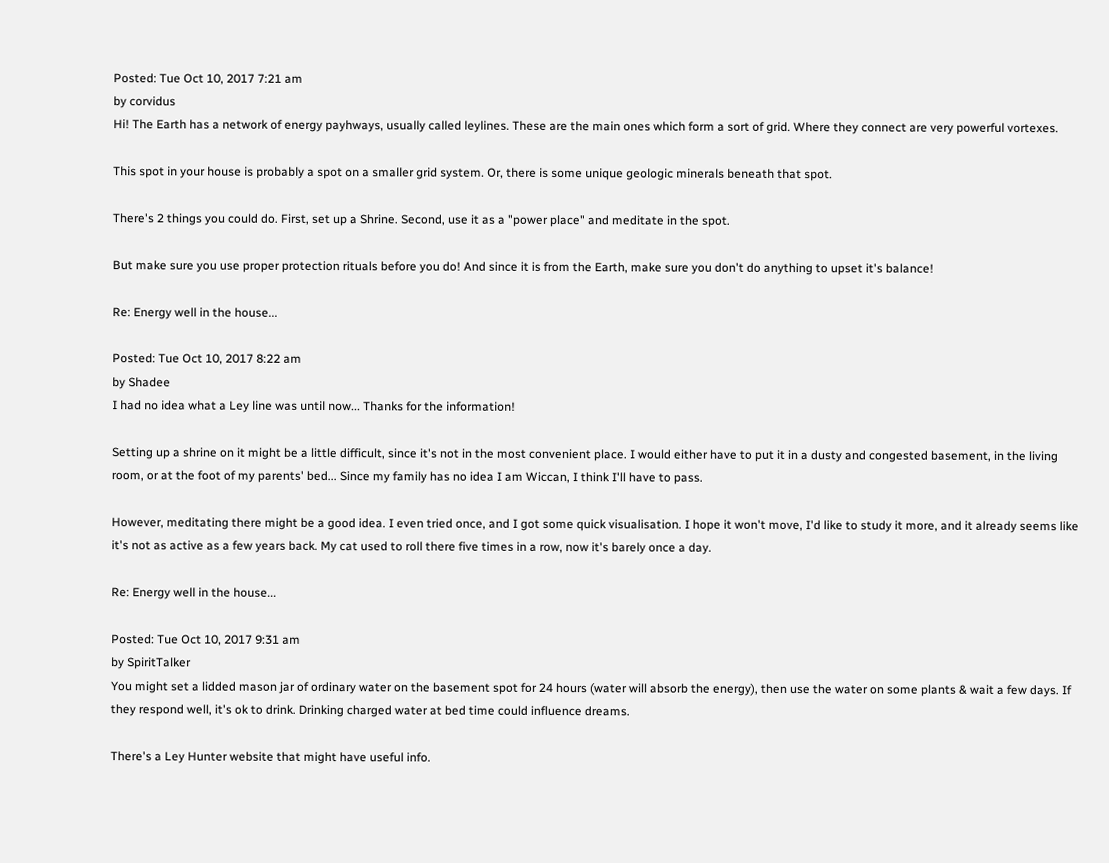Posted: Tue Oct 10, 2017 7:21 am
by corvidus
Hi! The Earth has a network of energy payhways, usually called leylines. These are the main ones which form a sort of grid. Where they connect are very powerful vortexes.

This spot in your house is probably a spot on a smaller grid system. Or, there is some unique geologic minerals beneath that spot.

There's 2 things you could do. First, set up a Shrine. Second, use it as a "power place" and meditate in the spot.

But make sure you use proper protection rituals before you do! And since it is from the Earth, make sure you don't do anything to upset it's balance!

Re: Energy well in the house...

Posted: Tue Oct 10, 2017 8:22 am
by Shadee
I had no idea what a Ley line was until now... Thanks for the information!

Setting up a shrine on it might be a little difficult, since it's not in the most convenient place. I would either have to put it in a dusty and congested basement, in the living room, or at the foot of my parents' bed... Since my family has no idea I am Wiccan, I think I'll have to pass.

However, meditating there might be a good idea. I even tried once, and I got some quick visualisation. I hope it won't move, I'd like to study it more, and it already seems like it's not as active as a few years back. My cat used to roll there five times in a row, now it's barely once a day.

Re: Energy well in the house...

Posted: Tue Oct 10, 2017 9:31 am
by SpiritTalker
You might set a lidded mason jar of ordinary water on the basement spot for 24 hours (water will absorb the energy), then use the water on some plants & wait a few days. If they respond well, it's ok to drink. Drinking charged water at bed time could influence dreams.

There's a Ley Hunter website that might have useful info.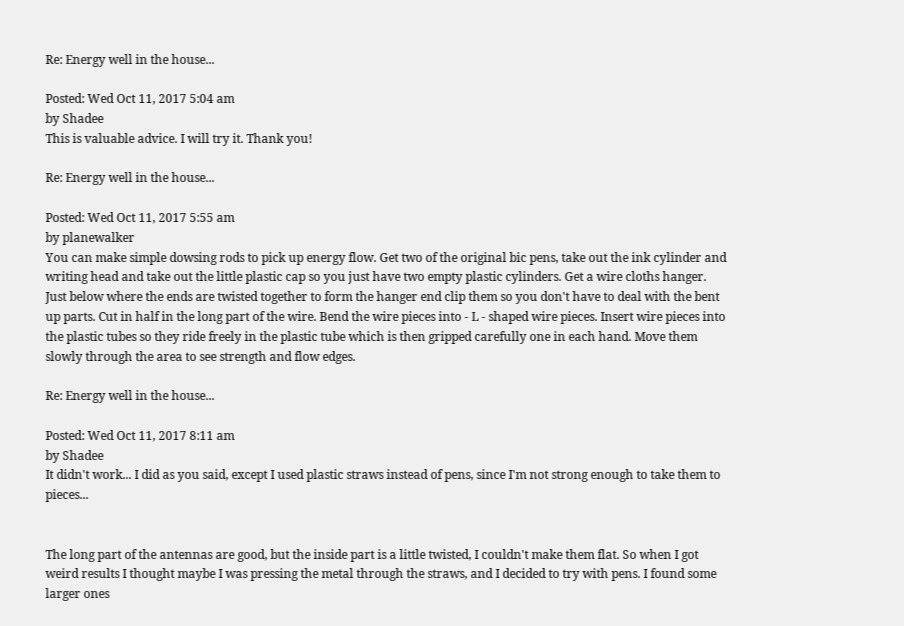Re: Energy well in the house...

Posted: Wed Oct 11, 2017 5:04 am
by Shadee
This is valuable advice. I will try it. Thank you!

Re: Energy well in the house...

Posted: Wed Oct 11, 2017 5:55 am
by planewalker
You can make simple dowsing rods to pick up energy flow. Get two of the original bic pens, take out the ink cylinder and writing head and take out the little plastic cap so you just have two empty plastic cylinders. Get a wire cloths hanger. Just below where the ends are twisted together to form the hanger end clip them so you don't have to deal with the bent up parts. Cut in half in the long part of the wire. Bend the wire pieces into - L - shaped wire pieces. Insert wire pieces into the plastic tubes so they ride freely in the plastic tube which is then gripped carefully one in each hand. Move them slowly through the area to see strength and flow edges.

Re: Energy well in the house...

Posted: Wed Oct 11, 2017 8:11 am
by Shadee
It didn't work... I did as you said, except I used plastic straws instead of pens, since I'm not strong enough to take them to pieces...


The long part of the antennas are good, but the inside part is a little twisted, I couldn't make them flat. So when I got weird results I thought maybe I was pressing the metal through the straws, and I decided to try with pens. I found some larger ones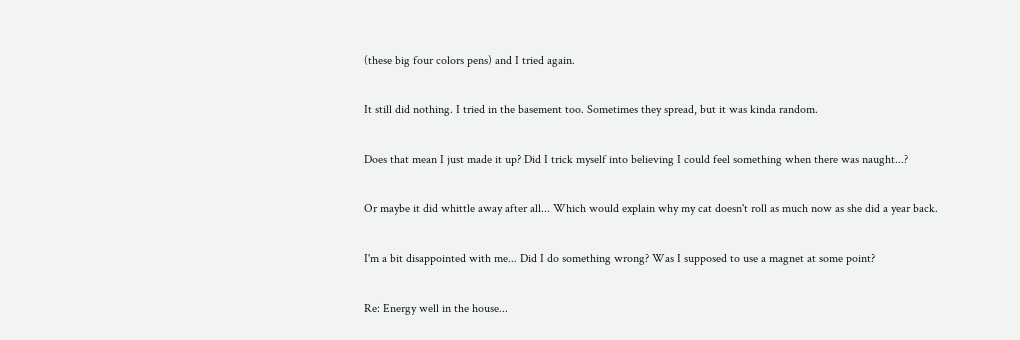(these big four colors pens) and I tried again.

It still did nothing. I tried in the basement too. Sometimes they spread, but it was kinda random.

Does that mean I just made it up? Did I trick myself into believing I could feel something when there was naught...?

Or maybe it did whittle away after all... Which would explain why my cat doesn't roll as much now as she did a year back.

I'm a bit disappointed with me... Did I do something wrong? Was I supposed to use a magnet at some point?

Re: Energy well in the house...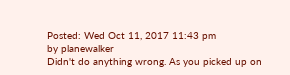Posted: Wed Oct 11, 2017 11:43 pm
by planewalker
Didn't do anything wrong. As you picked up on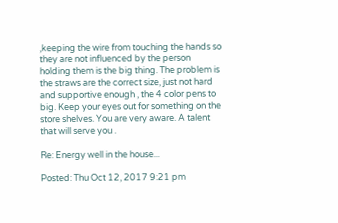,keeping the wire from touching the hands so they are not influenced by the person holding them is the big thing. The problem is the straws are the correct size, just not hard and supportive enough , the 4 color pens to big. Keep your eyes out for something on the store shelves. You are very aware. A talent that will serve you .

Re: Energy well in the house...

Posted: Thu Oct 12, 2017 9:21 pm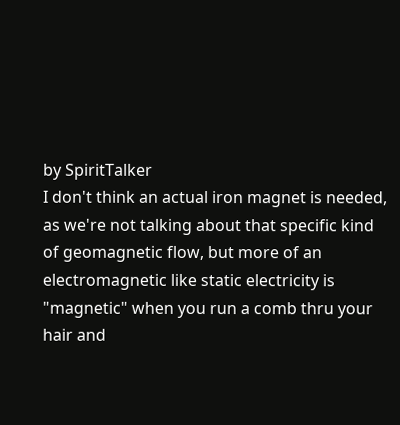by SpiritTalker
I don't think an actual iron magnet is needed, as we're not talking about that specific kind of geomagnetic flow, but more of an electromagnetic like static electricity is "magnetic" when you run a comb thru your hair and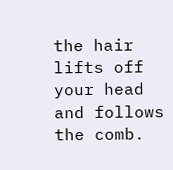the hair lifts off your head and follows the comb.